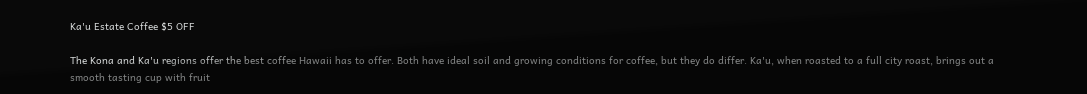Ka'u Estate Coffee $5 OFF

The Kona and Ka'u regions offer the best coffee Hawaii has to offer. Both have ideal soil and growing conditions for coffee, but they do differ. Ka'u, when roasted to a full city roast, brings out a smooth tasting cup with fruit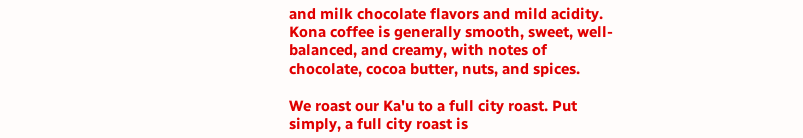and milk chocolate flavors and mild acidity. Kona coffee is generally smooth, sweet, well-balanced, and creamy, with notes of chocolate, cocoa butter, nuts, and spices.

We roast our Ka'u to a full city roast. Put simply, a full city roast is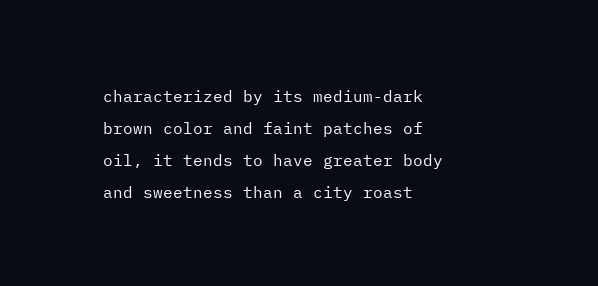characterized by its medium-dark brown color and faint patches of oil, it tends to have greater body and sweetness than a city roast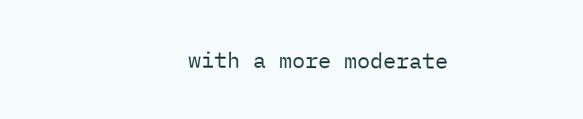with a more moderate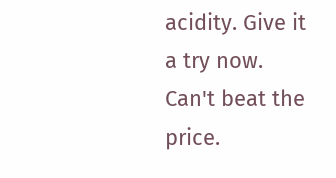acidity. Give it a try now. Can't beat the price.